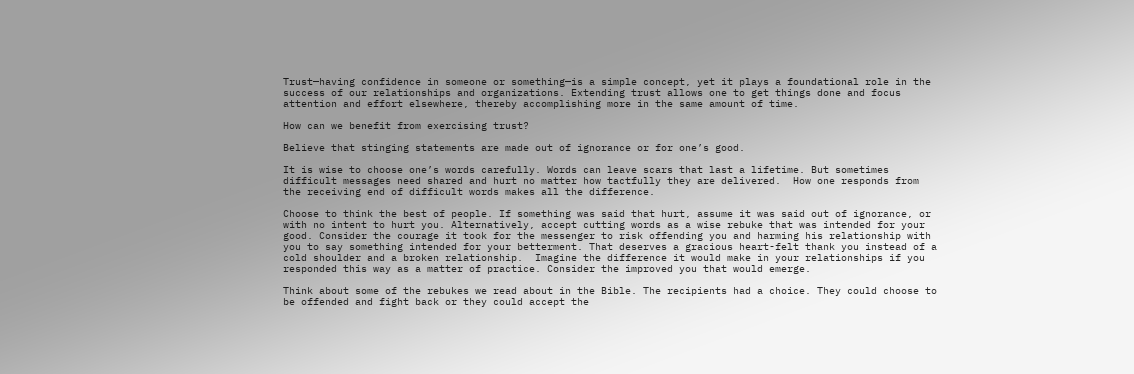Trust—having confidence in someone or something—is a simple concept, yet it plays a foundational role in the success of our relationships and organizations. Extending trust allows one to get things done and focus attention and effort elsewhere, thereby accomplishing more in the same amount of time.

How can we benefit from exercising trust?

Believe that stinging statements are made out of ignorance or for one’s good.

It is wise to choose one’s words carefully. Words can leave scars that last a lifetime. But sometimes difficult messages need shared and hurt no matter how tactfully they are delivered.  How one responds from the receiving end of difficult words makes all the difference.

Choose to think the best of people. If something was said that hurt, assume it was said out of ignorance, or with no intent to hurt you. Alternatively, accept cutting words as a wise rebuke that was intended for your good. Consider the courage it took for the messenger to risk offending you and harming his relationship with you to say something intended for your betterment. That deserves a gracious heart-felt thank you instead of a cold shoulder and a broken relationship.  Imagine the difference it would make in your relationships if you responded this way as a matter of practice. Consider the improved you that would emerge.

Think about some of the rebukes we read about in the Bible. The recipients had a choice. They could choose to be offended and fight back or they could accept the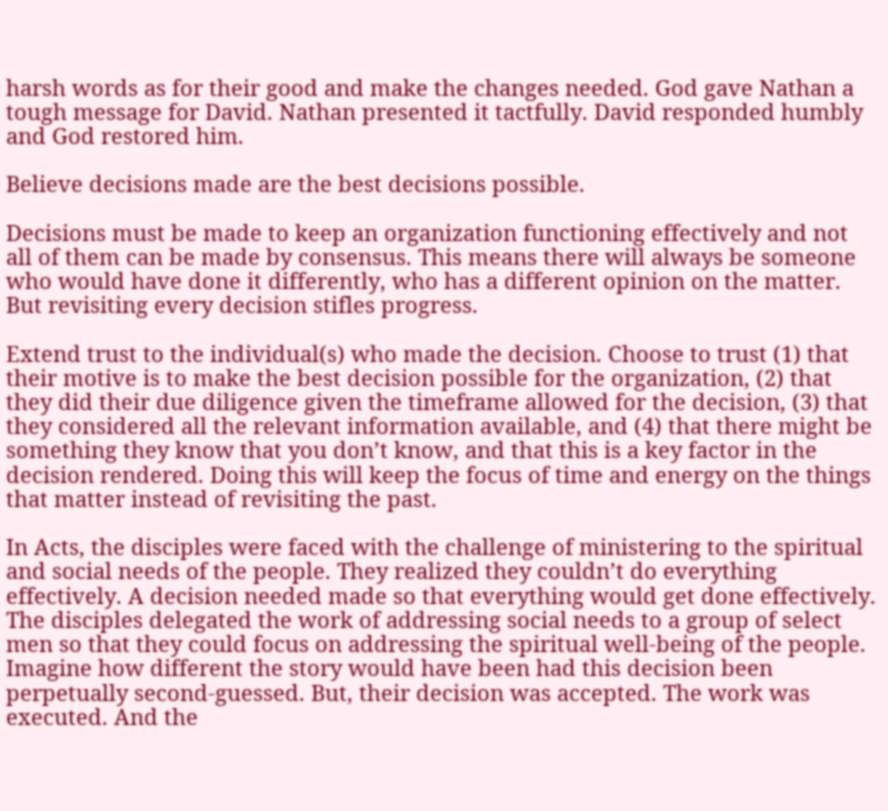harsh words as for their good and make the changes needed. God gave Nathan a tough message for David. Nathan presented it tactfully. David responded humbly and God restored him.

Believe decisions made are the best decisions possible.

Decisions must be made to keep an organization functioning effectively and not all of them can be made by consensus. This means there will always be someone who would have done it differently, who has a different opinion on the matter. But revisiting every decision stifles progress.

Extend trust to the individual(s) who made the decision. Choose to trust (1) that their motive is to make the best decision possible for the organization, (2) that they did their due diligence given the timeframe allowed for the decision, (3) that they considered all the relevant information available, and (4) that there might be something they know that you don’t know, and that this is a key factor in the decision rendered. Doing this will keep the focus of time and energy on the things that matter instead of revisiting the past.

In Acts, the disciples were faced with the challenge of ministering to the spiritual and social needs of the people. They realized they couldn’t do everything effectively. A decision needed made so that everything would get done effectively. The disciples delegated the work of addressing social needs to a group of select men so that they could focus on addressing the spiritual well-being of the people. Imagine how different the story would have been had this decision been perpetually second-guessed. But, their decision was accepted. The work was executed. And the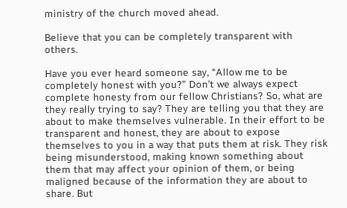ministry of the church moved ahead.

Believe that you can be completely transparent with others.

Have you ever heard someone say, “Allow me to be completely honest with you?” Don’t we always expect complete honesty from our fellow Christians? So, what are they really trying to say? They are telling you that they are about to make themselves vulnerable. In their effort to be transparent and honest, they are about to expose themselves to you in a way that puts them at risk. They risk being misunderstood, making known something about them that may affect your opinion of them, or being maligned because of the information they are about to share. But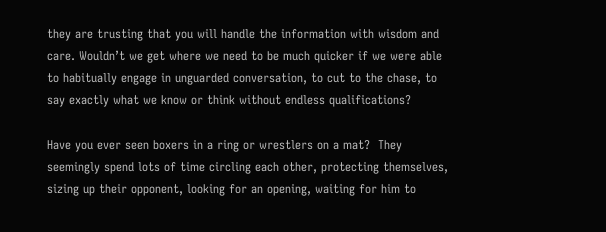they are trusting that you will handle the information with wisdom and care. Wouldn’t we get where we need to be much quicker if we were able to habitually engage in unguarded conversation, to cut to the chase, to say exactly what we know or think without endless qualifications?

Have you ever seen boxers in a ring or wrestlers on a mat?  They seemingly spend lots of time circling each other, protecting themselves, sizing up their opponent, looking for an opening, waiting for him to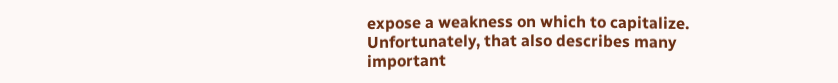expose a weakness on which to capitalize.  Unfortunately, that also describes many important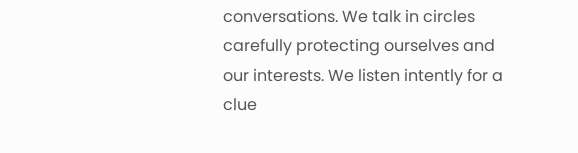conversations. We talk in circles carefully protecting ourselves and our interests. We listen intently for a clue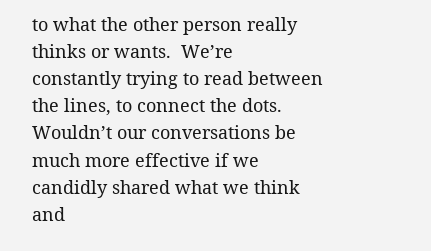to what the other person really thinks or wants.  We’re constantly trying to read between the lines, to connect the dots. Wouldn’t our conversations be much more effective if we candidly shared what we think and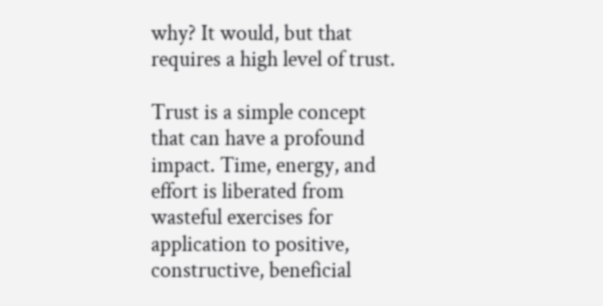why? It would, but that requires a high level of trust.

Trust is a simple concept that can have a profound impact. Time, energy, and effort is liberated from wasteful exercises for application to positive, constructive, beneficial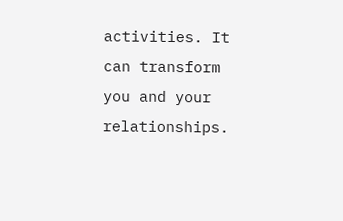activities. It can transform you and your relationships.